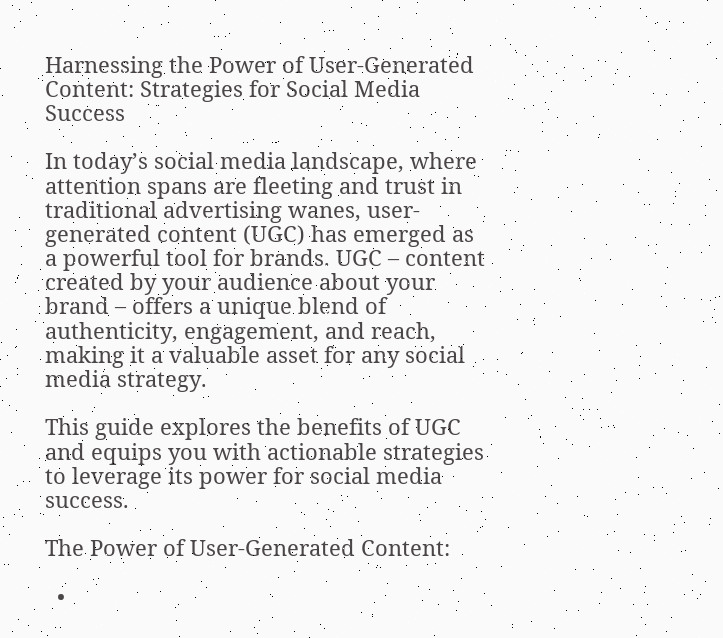Harnessing the Power of User-Generated Content: Strategies for Social Media Success

In today’s social media landscape, where attention spans are fleeting and trust in traditional advertising wanes, user-generated content (UGC) has emerged as a powerful tool for brands. UGC – content created by your audience about your brand – offers a unique blend of authenticity, engagement, and reach, making it a valuable asset for any social media strategy.

This guide explores the benefits of UGC and equips you with actionable strategies to leverage its power for social media success.

The Power of User-Generated Content:

  •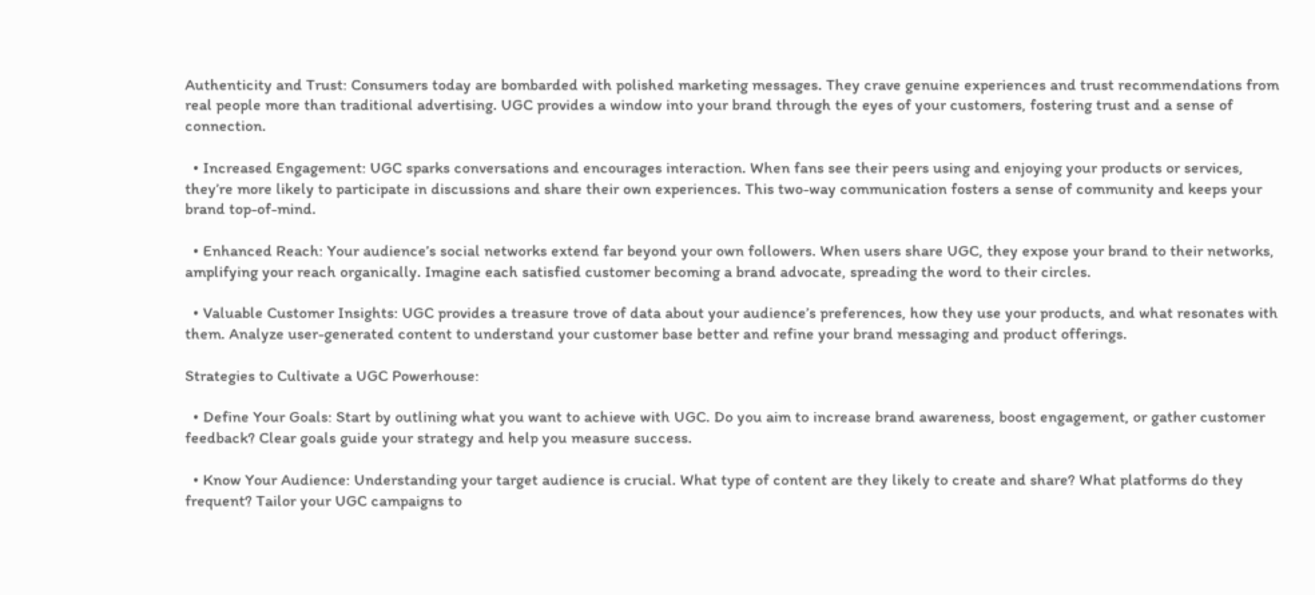Authenticity and Trust: Consumers today are bombarded with polished marketing messages. They crave genuine experiences and trust recommendations from real people more than traditional advertising. UGC provides a window into your brand through the eyes of your customers, fostering trust and a sense of connection.

  • Increased Engagement: UGC sparks conversations and encourages interaction. When fans see their peers using and enjoying your products or services, they’re more likely to participate in discussions and share their own experiences. This two-way communication fosters a sense of community and keeps your brand top-of-mind.

  • Enhanced Reach: Your audience’s social networks extend far beyond your own followers. When users share UGC, they expose your brand to their networks, amplifying your reach organically. Imagine each satisfied customer becoming a brand advocate, spreading the word to their circles.

  • Valuable Customer Insights: UGC provides a treasure trove of data about your audience’s preferences, how they use your products, and what resonates with them. Analyze user-generated content to understand your customer base better and refine your brand messaging and product offerings.

Strategies to Cultivate a UGC Powerhouse:

  • Define Your Goals: Start by outlining what you want to achieve with UGC. Do you aim to increase brand awareness, boost engagement, or gather customer feedback? Clear goals guide your strategy and help you measure success.

  • Know Your Audience: Understanding your target audience is crucial. What type of content are they likely to create and share? What platforms do they frequent? Tailor your UGC campaigns to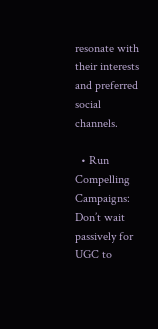resonate with their interests and preferred social channels.

  • Run Compelling Campaigns: Don’t wait passively for UGC to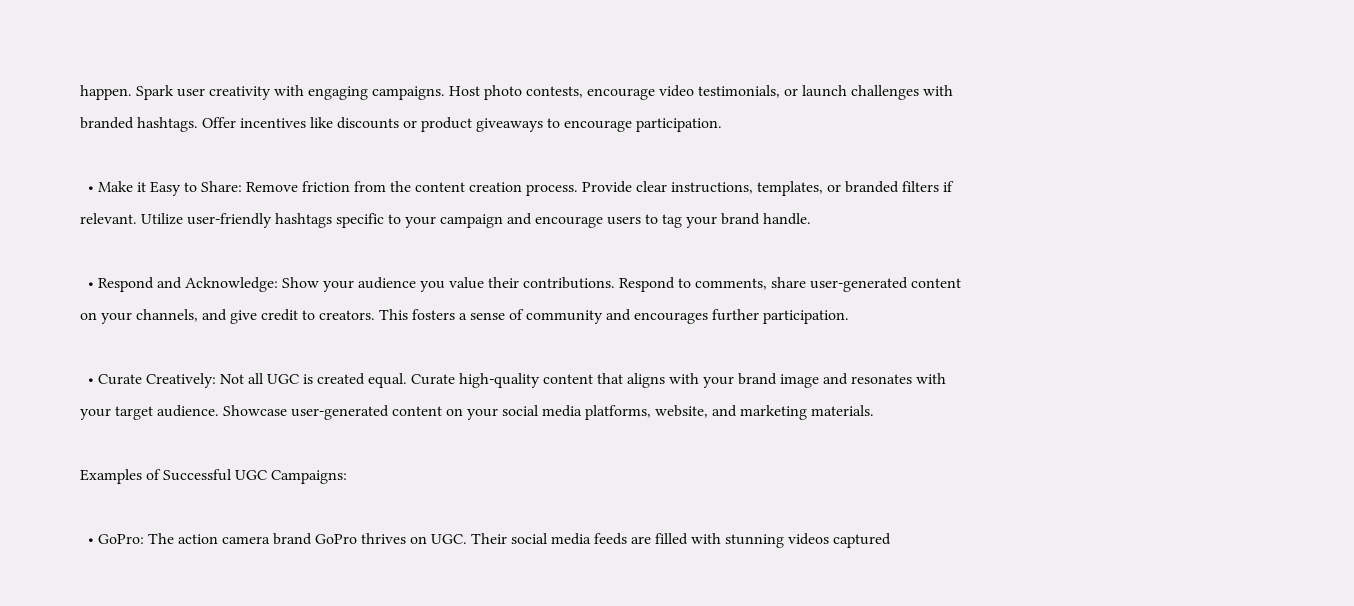happen. Spark user creativity with engaging campaigns. Host photo contests, encourage video testimonials, or launch challenges with branded hashtags. Offer incentives like discounts or product giveaways to encourage participation.

  • Make it Easy to Share: Remove friction from the content creation process. Provide clear instructions, templates, or branded filters if relevant. Utilize user-friendly hashtags specific to your campaign and encourage users to tag your brand handle.

  • Respond and Acknowledge: Show your audience you value their contributions. Respond to comments, share user-generated content on your channels, and give credit to creators. This fosters a sense of community and encourages further participation.

  • Curate Creatively: Not all UGC is created equal. Curate high-quality content that aligns with your brand image and resonates with your target audience. Showcase user-generated content on your social media platforms, website, and marketing materials.

Examples of Successful UGC Campaigns:

  • GoPro: The action camera brand GoPro thrives on UGC. Their social media feeds are filled with stunning videos captured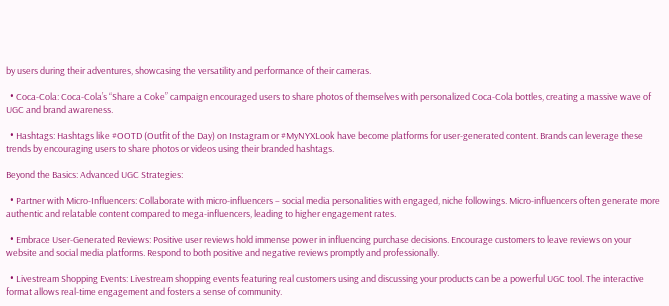by users during their adventures, showcasing the versatility and performance of their cameras.

  • Coca-Cola: Coca-Cola’s “Share a Coke” campaign encouraged users to share photos of themselves with personalized Coca-Cola bottles, creating a massive wave of UGC and brand awareness.

  • Hashtags: Hashtags like #OOTD (Outfit of the Day) on Instagram or #MyNYXLook have become platforms for user-generated content. Brands can leverage these trends by encouraging users to share photos or videos using their branded hashtags.

Beyond the Basics: Advanced UGC Strategies:

  • Partner with Micro-Influencers: Collaborate with micro-influencers – social media personalities with engaged, niche followings. Micro-influencers often generate more authentic and relatable content compared to mega-influencers, leading to higher engagement rates.

  • Embrace User-Generated Reviews: Positive user reviews hold immense power in influencing purchase decisions. Encourage customers to leave reviews on your website and social media platforms. Respond to both positive and negative reviews promptly and professionally.

  • Livestream Shopping Events: Livestream shopping events featuring real customers using and discussing your products can be a powerful UGC tool. The interactive format allows real-time engagement and fosters a sense of community.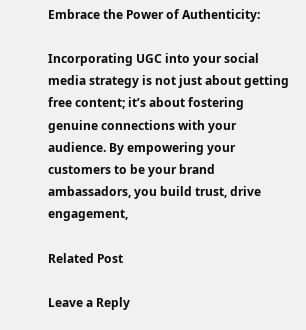Embrace the Power of Authenticity:

Incorporating UGC into your social media strategy is not just about getting free content; it’s about fostering genuine connections with your audience. By empowering your customers to be your brand ambassadors, you build trust, drive engagement,

Related Post

Leave a Reply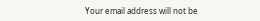Your email address will not be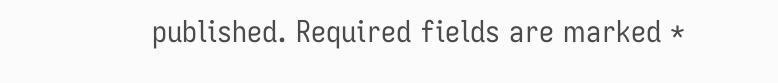published. Required fields are marked *